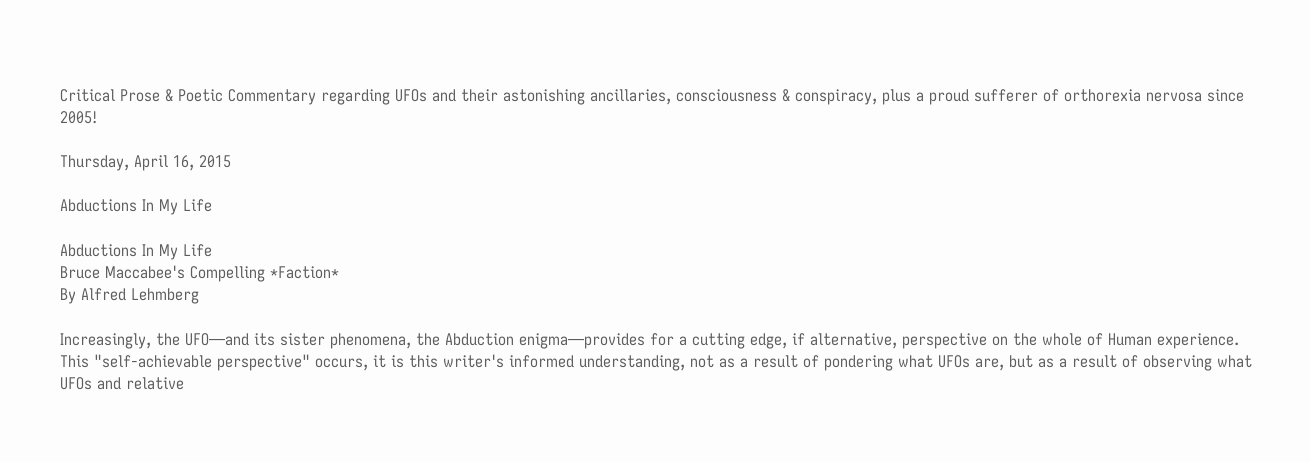Critical Prose & Poetic Commentary regarding UFOs and their astonishing ancillaries, consciousness & conspiracy, plus a proud sufferer of orthorexia nervosa since 2005!

Thursday, April 16, 2015

Abductions In My Life

Abductions In My Life
Bruce Maccabee's Compelling *Faction*
By Alfred Lehmberg

Increasingly, the UFO—and its sister phenomena, the Abduction enigma—provides for a cutting edge, if alternative, perspective on the whole of Human experience. This "self-achievable perspective" occurs, it is this writer's informed understanding, not as a result of pondering what UFOs are, but as a result of observing what UFOs and relative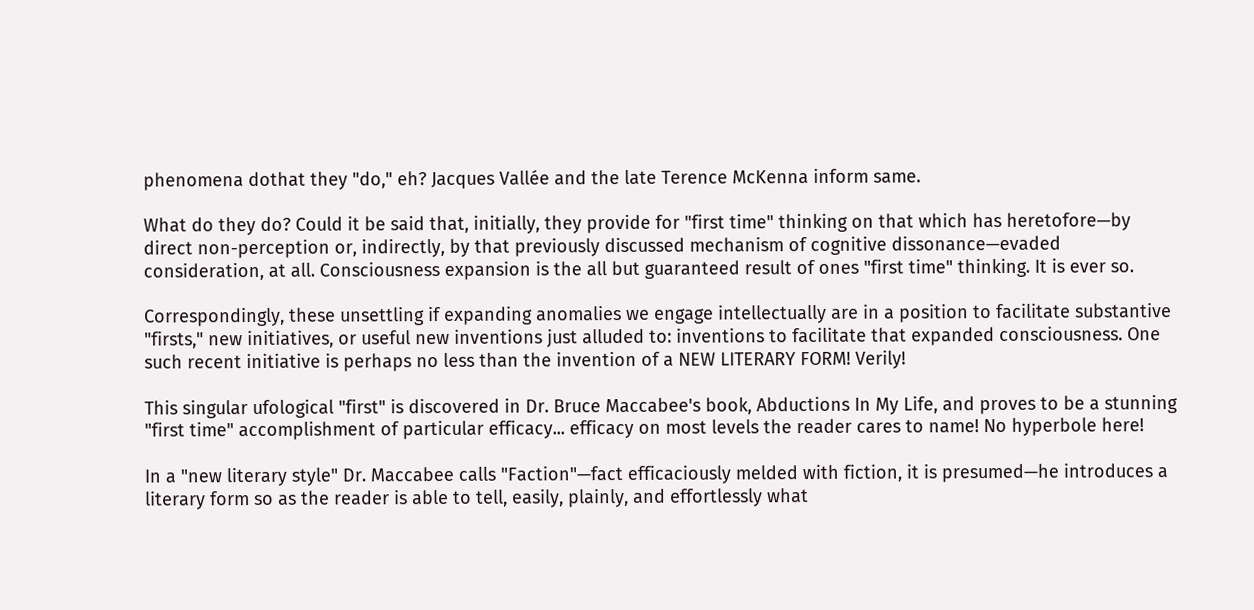phenomena dothat they "do," eh? Jacques Vallée and the late Terence McKenna inform same.

What do they do? Could it be said that, initially, they provide for "first time" thinking on that which has heretofore—by direct non-perception or, indirectly, by that previously discussed mechanism of cognitive dissonance—evaded consideration, at all. Consciousness expansion is the all but guaranteed result of ones "first time" thinking. It is ever so.

Correspondingly, these unsettling if expanding anomalies we engage intellectually are in a position to facilitate substantive "firsts," new initiatives, or useful new inventions just alluded to: inventions to facilitate that expanded consciousness. One such recent initiative is perhaps no less than the invention of a NEW LITERARY FORM! Verily!

This singular ufological "first" is discovered in Dr. Bruce Maccabee's book, Abductions In My Life, and proves to be a stunning "first time" accomplishment of particular efficacy... efficacy on most levels the reader cares to name! No hyperbole here!

In a "new literary style" Dr. Maccabee calls "Faction"—fact efficaciously melded with fiction, it is presumed—he introduces a literary form so as the reader is able to tell, easily, plainly, and effortlessly what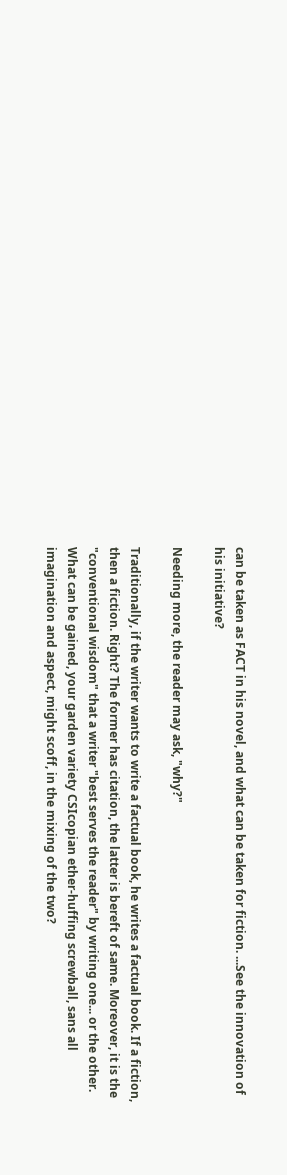can be taken as FACT in his novel, and what can be taken for fiction. ...See the innovation of his initiative?

Needing more, the reader may ask, "why?"

Traditionally, if the writer wants to write a factual book, he writes a factual book. If a fiction, then a fiction. Right? The former has citation, the latter is bereft of same. Moreover, it is the "conventional wisdom" that a writer "best serves the reader" by writing one... or the other. What can be gained, your garden variety CSIcopian ether-huffing screwball, sans all imagination and aspect, might scoff, in the mixing of the two?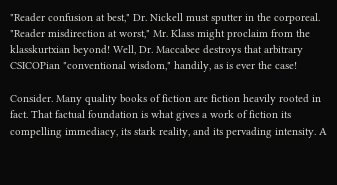"Reader confusion at best," Dr. Nickell must sputter in the corporeal. "Reader misdirection at worst," Mr. Klass might proclaim from the klasskurtxian beyond! Well, Dr. Maccabee destroys that arbitrary CSICOPian "conventional wisdom," handily, as is ever the case!

Consider. Many quality books of fiction are fiction heavily rooted in fact. That factual foundation is what gives a work of fiction its compelling immediacy, its stark reality, and its pervading intensity. A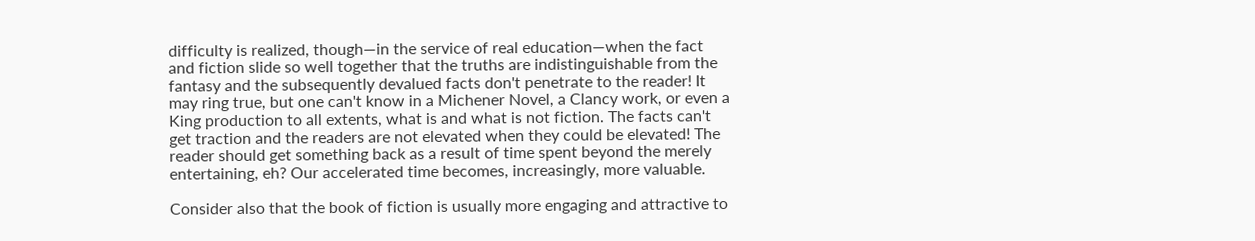difficulty is realized, though—in the service of real education—when the fact and fiction slide so well together that the truths are indistinguishable from the fantasy and the subsequently devalued facts don't penetrate to the reader! It may ring true, but one can't know in a Michener Novel, a Clancy work, or even a King production to all extents, what is and what is not fiction. The facts can't get traction and the readers are not elevated when they could be elevated! The reader should get something back as a result of time spent beyond the merely entertaining, eh? Our accelerated time becomes, increasingly, more valuable.

Consider also that the book of fiction is usually more engaging and attractive to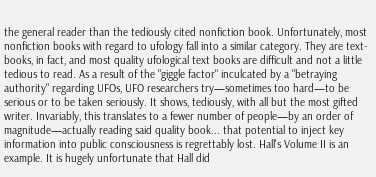the general reader than the tediously cited nonfiction book. Unfortunately, most nonfiction books with regard to ufology fall into a similar category. They are text-books, in fact, and most quality ufological text books are difficult and not a little tedious to read. As a result of the "giggle factor" inculcated by a "betraying authority" regarding UFOs, UFO researchers try—sometimes too hard—to be serious or to be taken seriously. It shows, tediously, with all but the most gifted writer. Invariably, this translates to a fewer number of people—by an order of magnitude—actually reading said quality book... that potential to inject key information into public consciousness is regrettably lost. Hall's Volume II is an example. It is hugely unfortunate that Hall did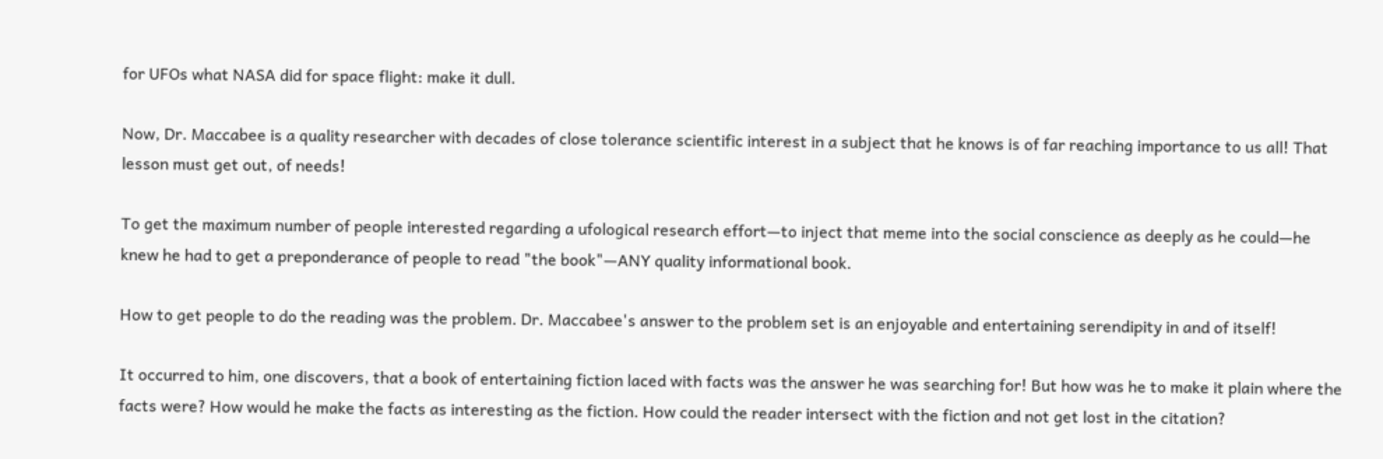for UFOs what NASA did for space flight: make it dull.

Now, Dr. Maccabee is a quality researcher with decades of close tolerance scientific interest in a subject that he knows is of far reaching importance to us all! That lesson must get out, of needs!

To get the maximum number of people interested regarding a ufological research effort—to inject that meme into the social conscience as deeply as he could—he knew he had to get a preponderance of people to read "the book"—ANY quality informational book.

How to get people to do the reading was the problem. Dr. Maccabee's answer to the problem set is an enjoyable and entertaining serendipity in and of itself!

It occurred to him, one discovers, that a book of entertaining fiction laced with facts was the answer he was searching for! But how was he to make it plain where the facts were? How would he make the facts as interesting as the fiction. How could the reader intersect with the fiction and not get lost in the citation?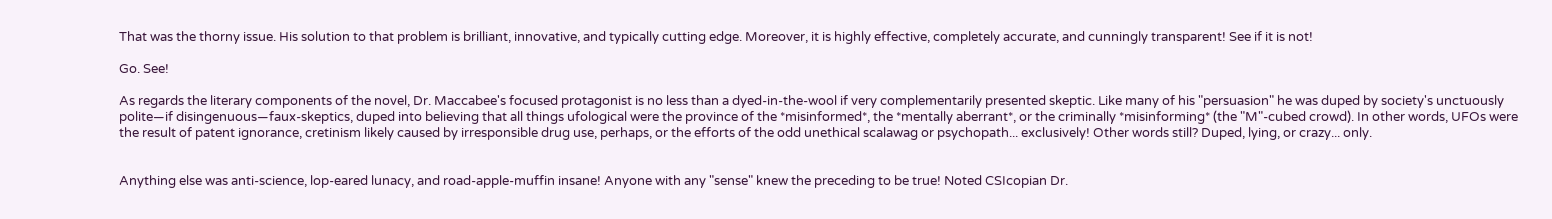That was the thorny issue. His solution to that problem is brilliant, innovative, and typically cutting edge. Moreover, it is highly effective, completely accurate, and cunningly transparent! See if it is not!

Go. See!

As regards the literary components of the novel, Dr. Maccabee's focused protagonist is no less than a dyed-in-the-wool if very complementarily presented skeptic. Like many of his "persuasion" he was duped by society's unctuously polite—if disingenuous—faux-skeptics, duped into believing that all things ufological were the province of the *misinformed*, the *mentally aberrant*, or the criminally *misinforming* (the "M"-cubed crowd). In other words, UFOs were the result of patent ignorance, cretinism likely caused by irresponsible drug use, perhaps, or the efforts of the odd unethical scalawag or psychopath... exclusively! Other words still? Duped, lying, or crazy... only.


Anything else was anti-science, lop-eared lunacy, and road-apple-muffin insane! Anyone with any "sense" knew the preceding to be true! Noted CSIcopian Dr.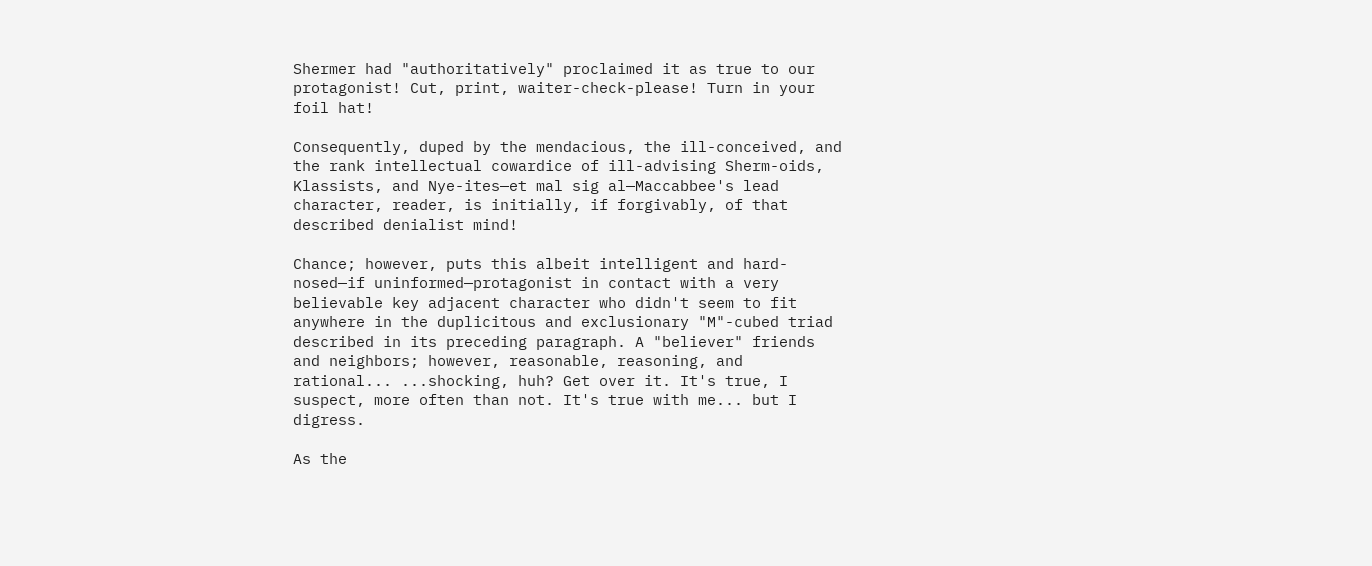Shermer had "authoritatively" proclaimed it as true to our protagonist! Cut, print, waiter-check-please! Turn in your foil hat!

Consequently, duped by the mendacious, the ill-conceived, and the rank intellectual cowardice of ill-advising Sherm-oids, Klassists, and Nye-ites—et mal sig al—Maccabbee's lead character, reader, is initially, if forgivably, of that described denialist mind!

Chance; however, puts this albeit intelligent and hard-nosed—if uninformed—protagonist in contact with a very believable key adjacent character who didn't seem to fit anywhere in the duplicitous and exclusionary "M"-cubed triad described in its preceding paragraph. A "believer" friends and neighbors; however, reasonable, reasoning, and rational... ...shocking, huh? Get over it. It's true, I suspect, more often than not. It's true with me... but I digress.

As the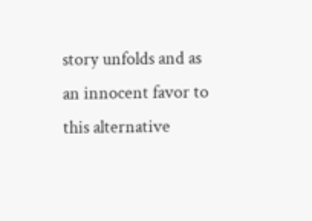story unfolds and as an innocent favor to this alternative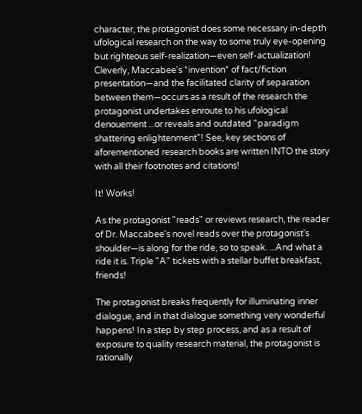character, the protagonist does some necessary in-depth ufological research on the way to some truly eye-opening but righteous self-realization—even self-actualization! Cleverly, Maccabee's *invention* of fact/fiction presentation—and the facilitated clarity of separation between them—occurs as a result of the research the protagonist undertakes enroute to his ufological denouement ...or reveals and outdated "paradigm shattering enlightenment"! See, key sections of aforementioned research books are written INTO the story with all their footnotes and citations!

It! Works!

As the protagonist "reads" or reviews research, the reader of Dr. Maccabee's novel reads over the protagonist's shoulder—is along for the ride, so to speak. ...And what a ride it is. Triple "A" tickets with a stellar buffet breakfast, friends!

The protagonist breaks frequently for illuminating inner dialogue, and in that dialogue something very wonderful happens! In a step by step process, and as a result of exposure to quality research material, the protagonist is rationally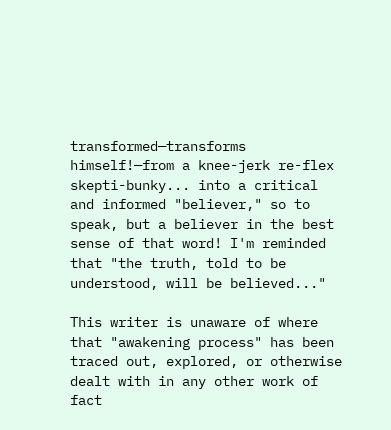transformed—transforms himself!—from a knee-jerk re-flex skepti-bunky... into a critical and informed "believer," so to speak, but a believer in the best sense of that word! I'm reminded that "the truth, told to be understood, will be believed..."

This writer is unaware of where that "awakening process" has been traced out, explored, or otherwise dealt with in any other work of fact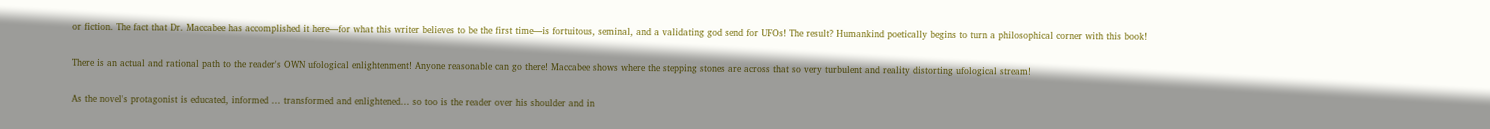or fiction. The fact that Dr. Maccabee has accomplished it here—for what this writer believes to be the first time—is fortuitous, seminal, and a validating god send for UFOs! The result? Humankind poetically begins to turn a philosophical corner with this book!

There is an actual and rational path to the reader's OWN ufological enlightenment! Anyone reasonable can go there! Maccabee shows where the stepping stones are across that so very turbulent and reality distorting ufological stream!

As the novel's protagonist is educated, informed ... transformed and enlightened... so too is the reader over his shoulder and in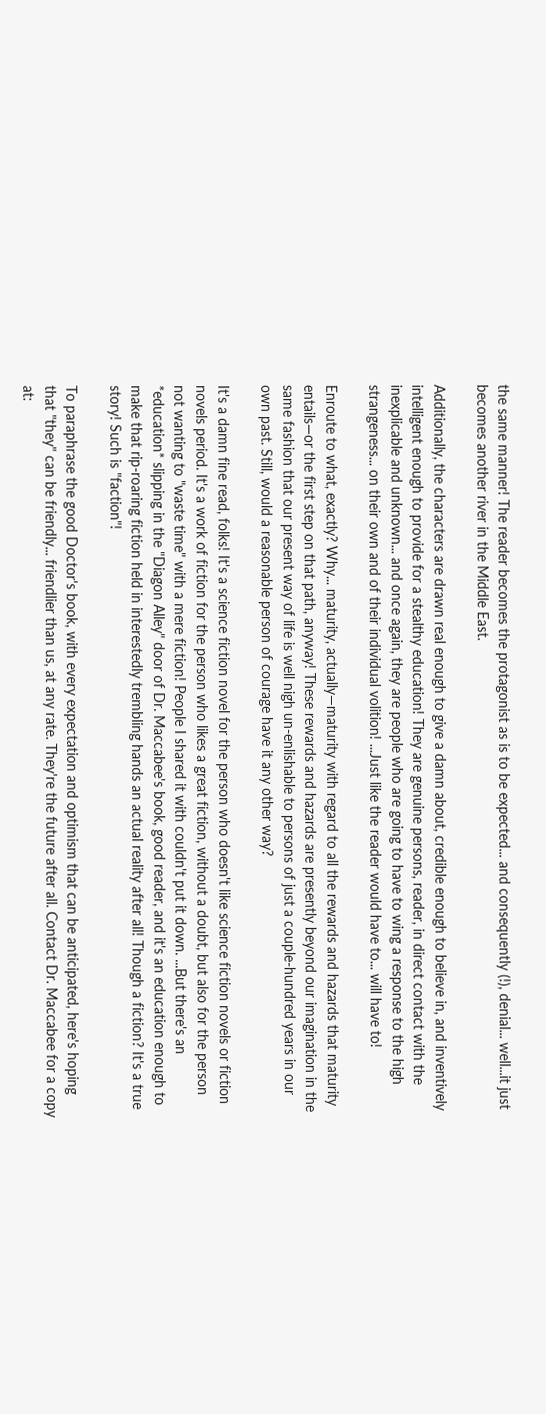the same manner! The reader becomes the protagonist as is to be expected... and consequently (!), denial... well...it just becomes another river in the Middle East.

Additionally, the characters are drawn real enough to give a damn about, credible enough to believe in, and inventively intelligent enough to provide for a stealthy education! They are genuine persons, reader, in direct contact with the inexplicable and unknown... and once again, they are people who are going to have to wing a response to the high strangeness... on their own and of their individual volition! ...Just like the reader would have to... will have to!

Enroute to what, exactly? Why... maturity, actually—maturity with regard to all the rewards and hazards that maturity entails—or the first step on that path, anyway! These rewards and hazards are presently beyond our imagination in the same fashion that our present way of life is well nigh un-enlishable to persons of just a couple-hundred years in our own past. Still, would a reasonable person of courage have it any other way?

It's a damn fine read, folks! It's a science fiction novel for the person who doesn't like science fiction novels or fiction novels period. It's a work of fiction for the person who likes a great fiction, without a doubt, but also for the person not wanting to "waste time" with a mere fiction! People I shared it with couldn't put it down. ...But there's an *education* slipping in the "Diagon Alley" door of Dr. Maccabee's book, good reader, and it's an education enough to make that rip-roaring fiction held in interestedly trembling hands an actual reality after all! Though a fiction? It's a true story! Such is "faction"!

To paraphrase the good Doctor's book, with every expectation and optimism that can be anticipated, here's hoping that "they" can be friendly... friendlier than us, at any rate. They're the future after all. Contact Dr. Maccabee for a copy at: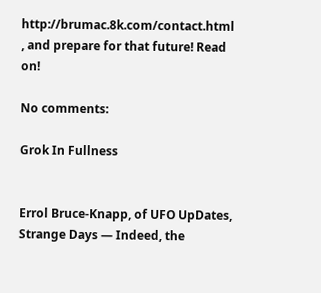http://brumac.8k.com/contact.html , and prepare for that future! Read on!

No comments:

Grok In Fullness


Errol Bruce-Knapp, of UFO UpDates, Strange Days — Indeed, the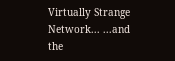Virtually Strange Network... ...and the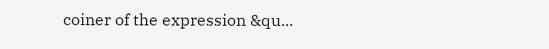coiner of the expression &qu...